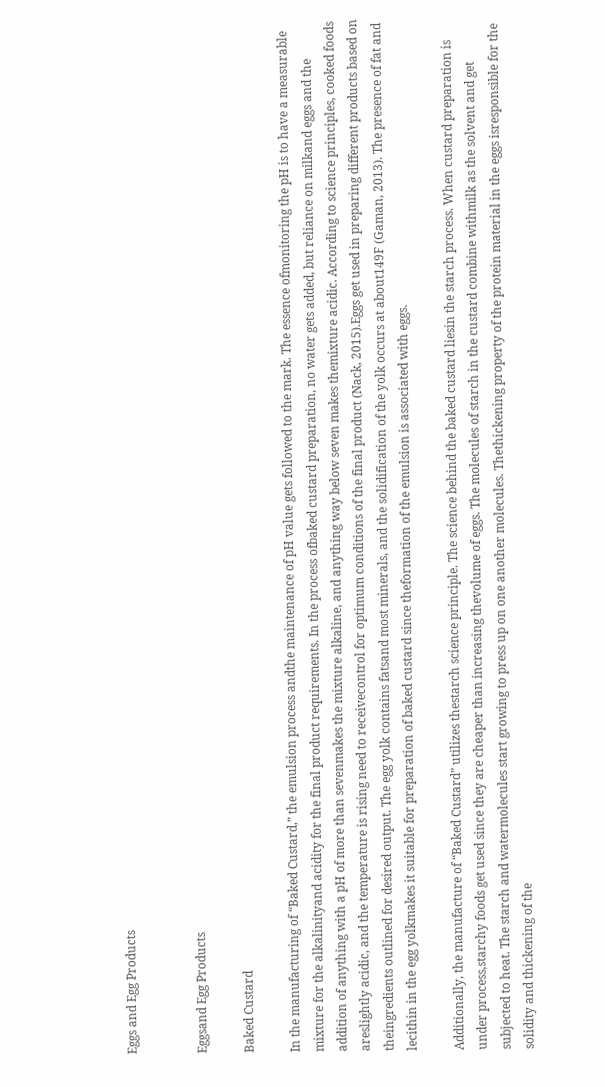Eggs and Egg Products


Eggsand Egg Products

Baked Custard

In the manufacturing of “Baked Custard,” the emulsion process andthe maintenance of pH value gets followed to the mark. The essence ofmonitoring the pH is to have a measurable mixture for the alkalinityand acidity for the final product requirements. In the process ofbaked custard preparation, no water gets added, but reliance on milkand eggs and the addition of anything with a pH of more than sevenmakes the mixture alkaline, and anything way below seven makes themixture acidic. According to science principles, cooked foods areslightly acidic, and the temperature is rising need to receivecontrol for optimum conditions of the final product (Nack, 2015).Eggs get used in preparing different products based on theingredients outlined for desired output. The egg yolk contains fatsand most minerals, and the solidification of the yolk occurs at about149F (Gaman, 2013). The presence of fat and lecithin in the egg yolkmakes it suitable for preparation of baked custard since theformation of the emulsion is associated with eggs.

Additionally, the manufacture of “Baked Custard” utilizes thestarch science principle. The science behind the baked custard liesin the starch process. When custard preparation is under process,starchy foods get used since they are cheaper than increasing thevolume of eggs. The molecules of starch in the custard combine withmilk as the solvent and get subjected to heat. The starch and watermolecules start growing to press up on one another molecules. Thethickening property of the protein material in the eggs isresponsible for the solidity and thickening of the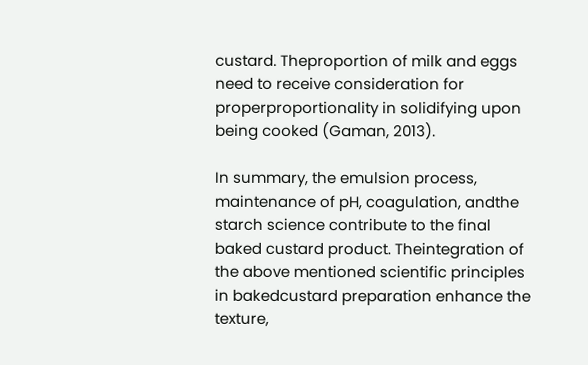custard. Theproportion of milk and eggs need to receive consideration for properproportionality in solidifying upon being cooked (Gaman, 2013).

In summary, the emulsion process, maintenance of pH, coagulation, andthe starch science contribute to the final baked custard product. Theintegration of the above mentioned scientific principles in bakedcustard preparation enhance the texture,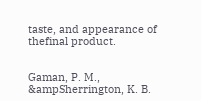taste, and appearance of thefinal product.


Gaman, P. M., &ampSherrington, K. B.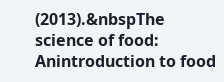(2013).&nbspThe science of food: Anintroduction to food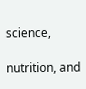science,

nutrition, and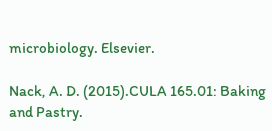microbiology. Elsevier.

Nack, A. D. (2015).CULA 165.01: Baking and Pastry.